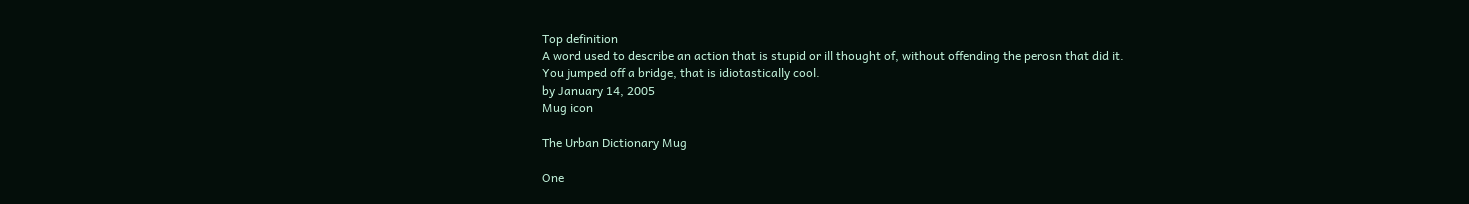Top definition
A word used to describe an action that is stupid or ill thought of, without offending the perosn that did it.
You jumped off a bridge, that is idiotastically cool.
by January 14, 2005
Mug icon

The Urban Dictionary Mug

One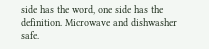side has the word, one side has the definition. Microwave and dishwasher safe.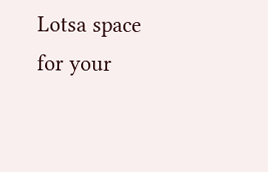Lotsa space for your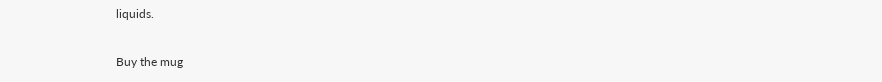liquids.

Buy the mug